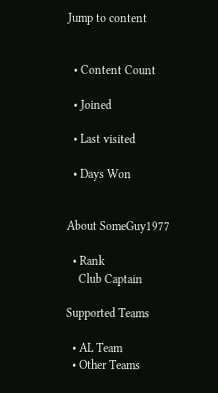Jump to content


  • Content Count

  • Joined

  • Last visited

  • Days Won


About SomeGuy1977

  • Rank
    Club Captain

Supported Teams

  • AL Team
  • Other Teams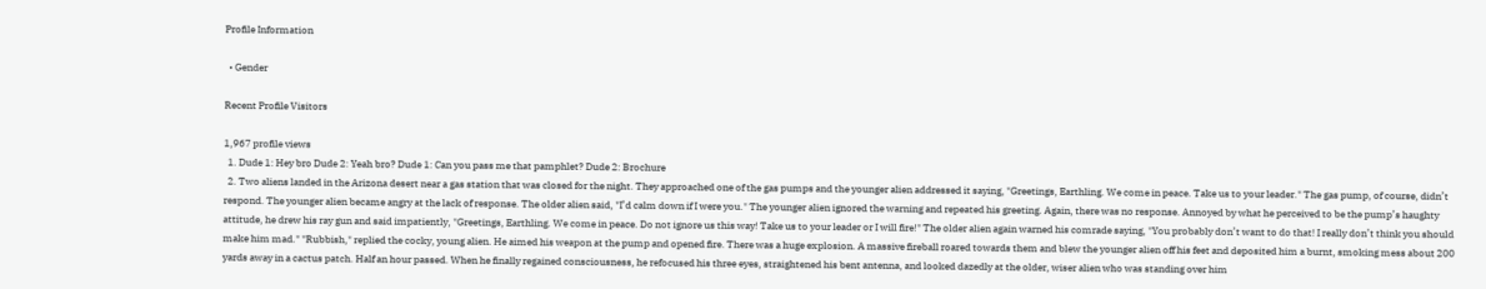Profile Information

  • Gender

Recent Profile Visitors

1,967 profile views
  1. Dude 1: Hey bro Dude 2: Yeah bro? Dude 1: Can you pass me that pamphlet? Dude 2: Brochure
  2. Two aliens landed in the Arizona desert near a gas station that was closed for the night. They approached one of the gas pumps and the younger alien addressed it saying, "Greetings, Earthling. We come in peace. Take us to your leader." The gas pump, of course, didn’t respond. The younger alien became angry at the lack of response. The older alien said, "I’d calm down if I were you." The younger alien ignored the warning and repeated his greeting. Again, there was no response. Annoyed by what he perceived to be the pump’s haughty attitude, he drew his ray gun and said impatiently, "Greetings, Earthling. We come in peace. Do not ignore us this way! Take us to your leader or I will fire!" The older alien again warned his comrade saying, "You probably don’t want to do that! I really don’t think you should make him mad." "Rubbish," replied the cocky, young alien. He aimed his weapon at the pump and opened fire. There was a huge explosion. A massive fireball roared towards them and blew the younger alien off his feet and deposited him a burnt, smoking mess about 200 yards away in a cactus patch. Half an hour passed. When he finally regained consciousness, he refocused his three eyes, straightened his bent antenna, and looked dazedly at the older, wiser alien who was standing over him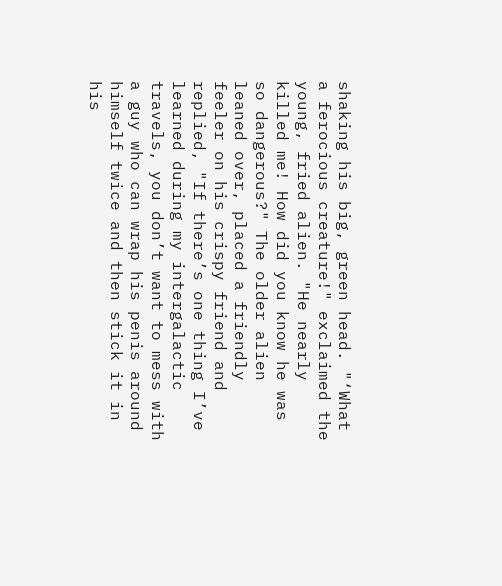shaking his big, green head. "‘What a ferocious creature!" exclaimed the young, fried alien. "He nearly killed me! How did you know he was so dangerous?" The older alien leaned over, placed a friendly feeler on his crispy friend and replied, "If there’s one thing I’ve learned during my intergalactic travels, you don’t want to mess with a guy who can wrap his penis around himself twice and then stick it in his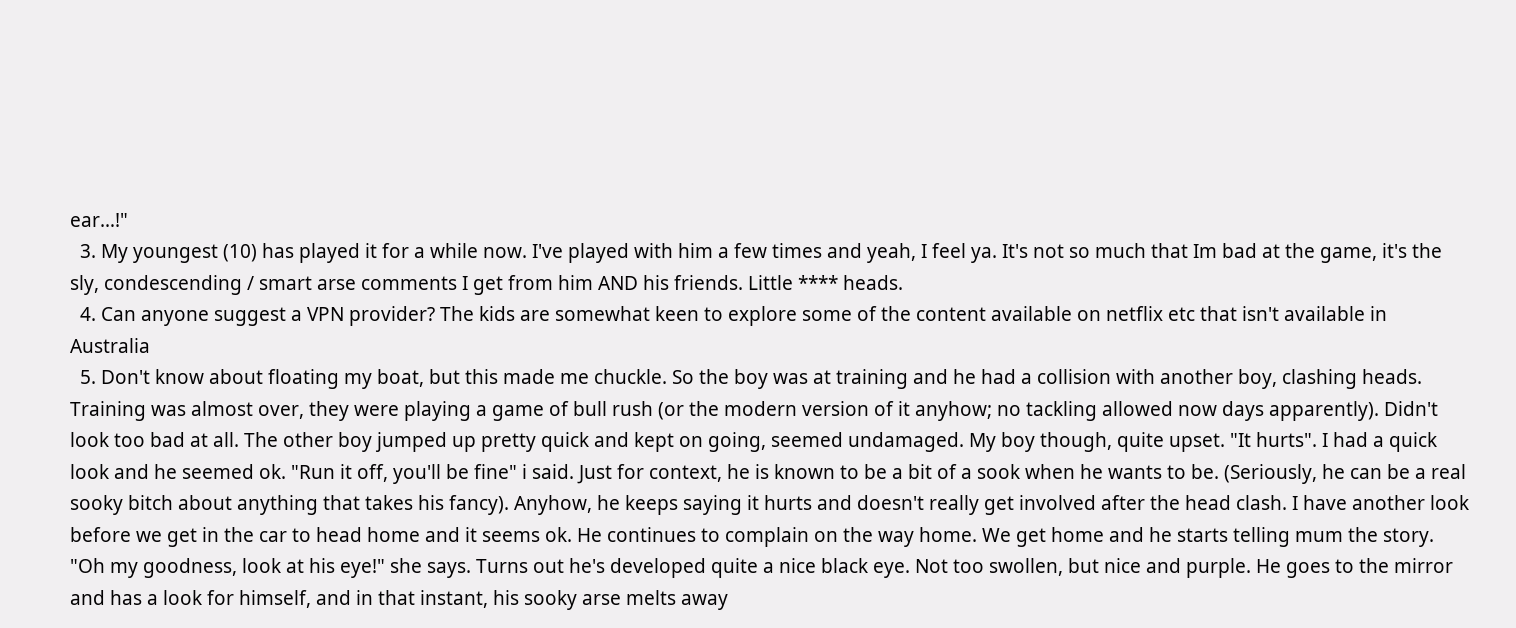ear…!"
  3. My youngest (10) has played it for a while now. I've played with him a few times and yeah, I feel ya. It's not so much that Im bad at the game, it's the sly, condescending / smart arse comments I get from him AND his friends. Little **** heads.
  4. Can anyone suggest a VPN provider? The kids are somewhat keen to explore some of the content available on netflix etc that isn't available in Australia
  5. Don't know about floating my boat, but this made me chuckle. So the boy was at training and he had a collision with another boy, clashing heads. Training was almost over, they were playing a game of bull rush (or the modern version of it anyhow; no tackling allowed now days apparently). Didn't look too bad at all. The other boy jumped up pretty quick and kept on going, seemed undamaged. My boy though, quite upset. "It hurts". I had a quick look and he seemed ok. "Run it off, you'll be fine" i said. Just for context, he is known to be a bit of a sook when he wants to be. (Seriously, he can be a real sooky bitch about anything that takes his fancy). Anyhow, he keeps saying it hurts and doesn't really get involved after the head clash. I have another look before we get in the car to head home and it seems ok. He continues to complain on the way home. We get home and he starts telling mum the story. "Oh my goodness, look at his eye!" she says. Turns out he's developed quite a nice black eye. Not too swollen, but nice and purple. He goes to the mirror and has a look for himself, and in that instant, his sooky arse melts away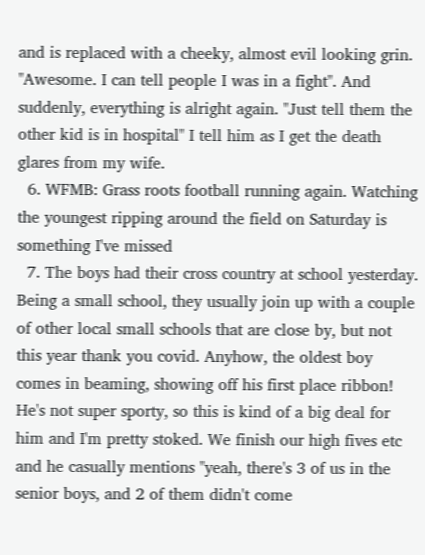and is replaced with a cheeky, almost evil looking grin. "Awesome. I can tell people I was in a fight". And suddenly, everything is alright again. "Just tell them the other kid is in hospital" I tell him as I get the death glares from my wife.
  6. WFMB: Grass roots football running again. Watching the youngest ripping around the field on Saturday is something I've missed
  7. The boys had their cross country at school yesterday. Being a small school, they usually join up with a couple of other local small schools that are close by, but not this year thank you covid. Anyhow, the oldest boy comes in beaming, showing off his first place ribbon! He's not super sporty, so this is kind of a big deal for him and I'm pretty stoked. We finish our high fives etc and he casually mentions "yeah, there's 3 of us in the senior boys, and 2 of them didn't come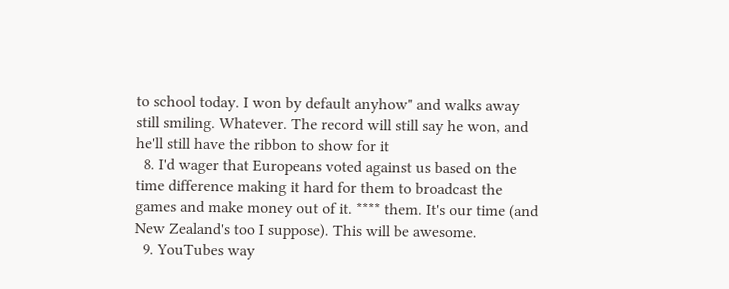to school today. I won by default anyhow" and walks away still smiling. Whatever. The record will still say he won, and he'll still have the ribbon to show for it
  8. I'd wager that Europeans voted against us based on the time difference making it hard for them to broadcast the games and make money out of it. **** them. It's our time (and New Zealand's too I suppose). This will be awesome.
  9. YouTubes way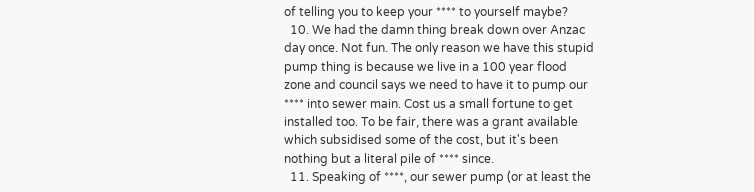of telling you to keep your **** to yourself maybe?
  10. We had the damn thing break down over Anzac day once. Not fun. The only reason we have this stupid pump thing is because we live in a 100 year flood zone and council says we need to have it to pump our **** into sewer main. Cost us a small fortune to get installed too. To be fair, there was a grant available which subsidised some of the cost, but it's been nothing but a literal pile of **** since.
  11. Speaking of ****, our sewer pump (or at least the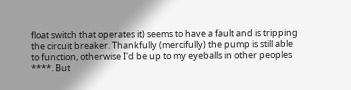float switch that operates it) seems to have a fault and is tripping the circuit breaker. Thankfully (mercifully) the pump is still able to function, otherwise I'd be up to my eyeballs in other peoples ****. But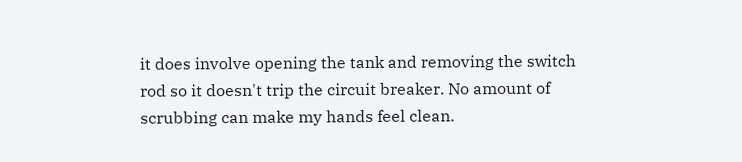it does involve opening the tank and removing the switch rod so it doesn't trip the circuit breaker. No amount of scrubbing can make my hands feel clean.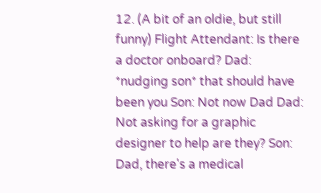12. (A bit of an oldie, but still funny) Flight Attendant: Is there a doctor onboard? Dad: *nudging son* that should have been you Son: Not now Dad Dad: Not asking for a graphic designer to help are they? Son: Dad, there's a medical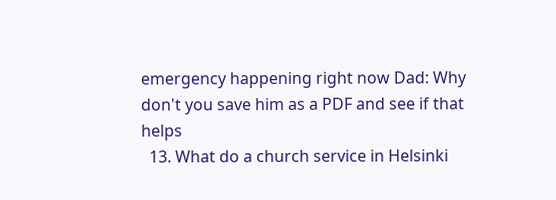emergency happening right now Dad: Why don't you save him as a PDF and see if that helps
  13. What do a church service in Helsinki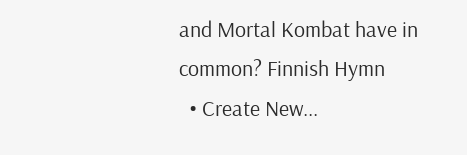and Mortal Kombat have in common? Finnish Hymn
  • Create New...